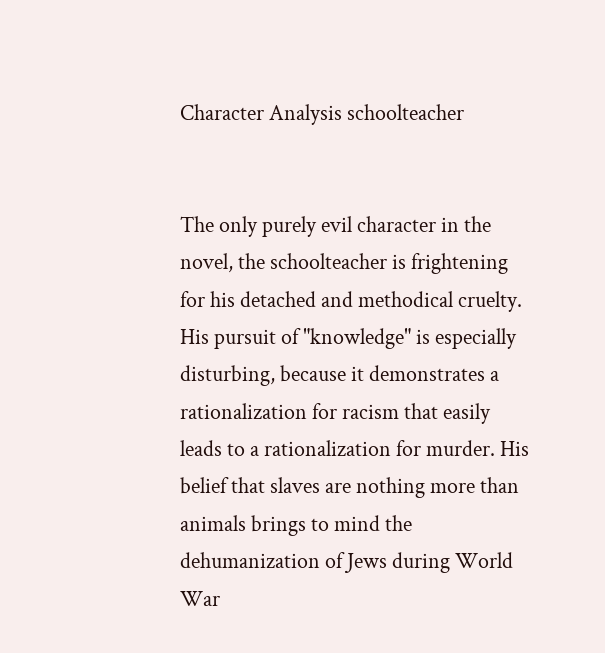Character Analysis schoolteacher


The only purely evil character in the novel, the schoolteacher is frightening for his detached and methodical cruelty. His pursuit of "knowledge" is especially disturbing, because it demonstrates a rationalization for racism that easily leads to a rationalization for murder. His belief that slaves are nothing more than animals brings to mind the dehumanization of Jews during World War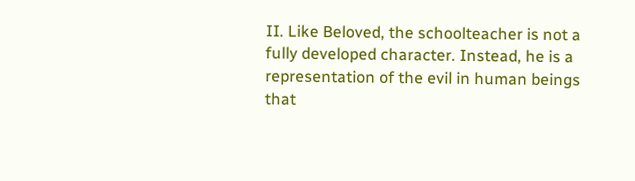II. Like Beloved, the schoolteacher is not a fully developed character. Instead, he is a representation of the evil in human beings that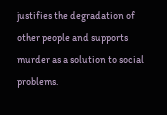justifies the degradation of other people and supports murder as a solution to social problems.